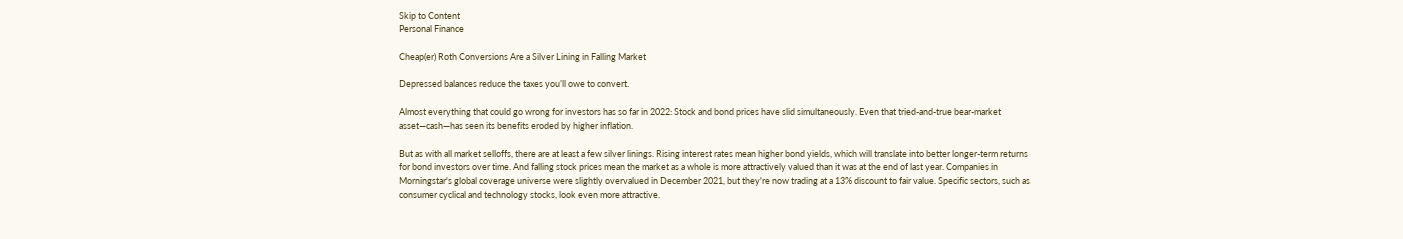Skip to Content
Personal Finance

Cheap(er) Roth Conversions Are a Silver Lining in Falling Market

Depressed balances reduce the taxes you’ll owe to convert.

Almost everything that could go wrong for investors has so far in 2022: Stock and bond prices have slid simultaneously. Even that tried-and-true bear-market asset—cash—has seen its benefits eroded by higher inflation.

But as with all market selloffs, there are at least a few silver linings. Rising interest rates mean higher bond yields, which will translate into better longer-term returns for bond investors over time. And falling stock prices mean the market as a whole is more attractively valued than it was at the end of last year. Companies in Morningstar's global coverage universe were slightly overvalued in December 2021, but they're now trading at a 13% discount to fair value. Specific sectors, such as consumer cyclical and technology stocks, look even more attractive.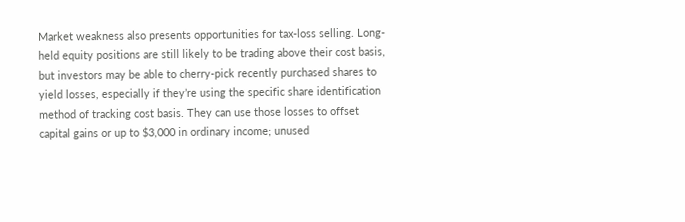Market weakness also presents opportunities for tax-loss selling. Long-held equity positions are still likely to be trading above their cost basis, but investors may be able to cherry-pick recently purchased shares to yield losses, especially if they’re using the specific share identification method of tracking cost basis. They can use those losses to offset capital gains or up to $3,000 in ordinary income; unused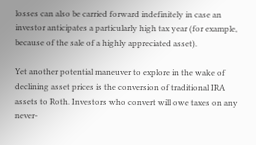losses can also be carried forward indefinitely in case an investor anticipates a particularly high tax year (for example, because of the sale of a highly appreciated asset).

Yet another potential maneuver to explore in the wake of declining asset prices is the conversion of traditional IRA assets to Roth. Investors who convert will owe taxes on any never-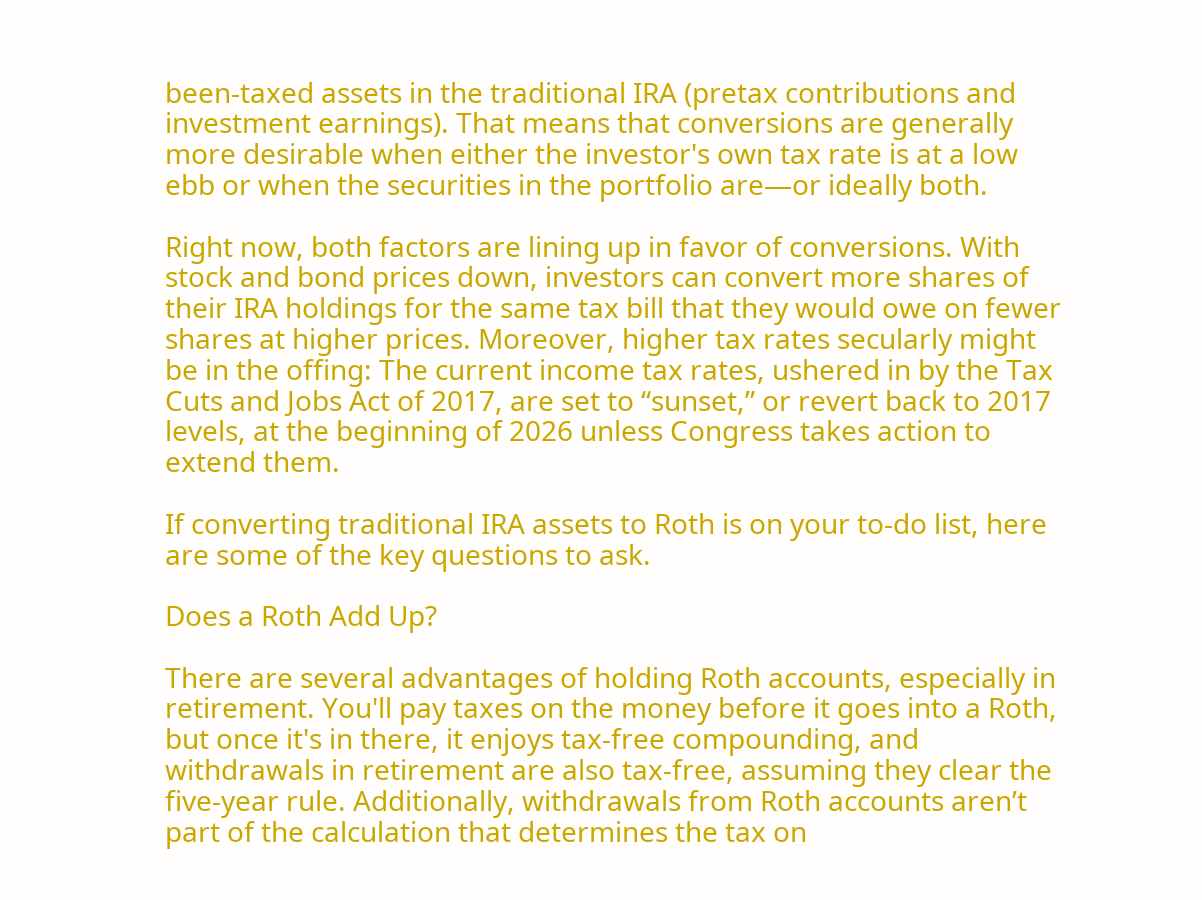been-taxed assets in the traditional IRA (pretax contributions and investment earnings). That means that conversions are generally more desirable when either the investor's own tax rate is at a low ebb or when the securities in the portfolio are—or ideally both.

Right now, both factors are lining up in favor of conversions. With stock and bond prices down, investors can convert more shares of their IRA holdings for the same tax bill that they would owe on fewer shares at higher prices. Moreover, higher tax rates secularly might be in the offing: The current income tax rates, ushered in by the Tax Cuts and Jobs Act of 2017, are set to “sunset,” or revert back to 2017 levels, at the beginning of 2026 unless Congress takes action to extend them.

If converting traditional IRA assets to Roth is on your to-do list, here are some of the key questions to ask.

Does a Roth Add Up?

There are several advantages of holding Roth accounts, especially in retirement. You'll pay taxes on the money before it goes into a Roth, but once it's in there, it enjoys tax-free compounding, and withdrawals in retirement are also tax-free, assuming they clear the five-year rule. Additionally, withdrawals from Roth accounts aren’t part of the calculation that determines the tax on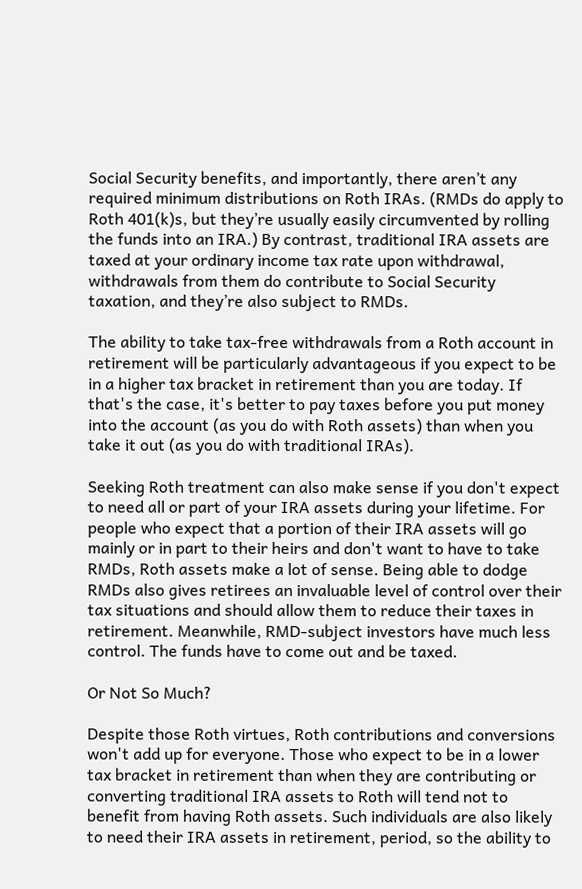Social Security benefits, and importantly, there aren’t any required minimum distributions on Roth IRAs. (RMDs do apply to Roth 401(k)s, but they’re usually easily circumvented by rolling the funds into an IRA.) By contrast, traditional IRA assets are taxed at your ordinary income tax rate upon withdrawal, withdrawals from them do contribute to Social Security taxation, and they’re also subject to RMDs.

The ability to take tax-free withdrawals from a Roth account in retirement will be particularly advantageous if you expect to be in a higher tax bracket in retirement than you are today. If that's the case, it's better to pay taxes before you put money into the account (as you do with Roth assets) than when you take it out (as you do with traditional IRAs).

Seeking Roth treatment can also make sense if you don't expect to need all or part of your IRA assets during your lifetime. For people who expect that a portion of their IRA assets will go mainly or in part to their heirs and don't want to have to take RMDs, Roth assets make a lot of sense. Being able to dodge RMDs also gives retirees an invaluable level of control over their tax situations and should allow them to reduce their taxes in retirement. Meanwhile, RMD-subject investors have much less control. The funds have to come out and be taxed.

Or Not So Much?

Despite those Roth virtues, Roth contributions and conversions won't add up for everyone. Those who expect to be in a lower tax bracket in retirement than when they are contributing or converting traditional IRA assets to Roth will tend not to benefit from having Roth assets. Such individuals are also likely to need their IRA assets in retirement, period, so the ability to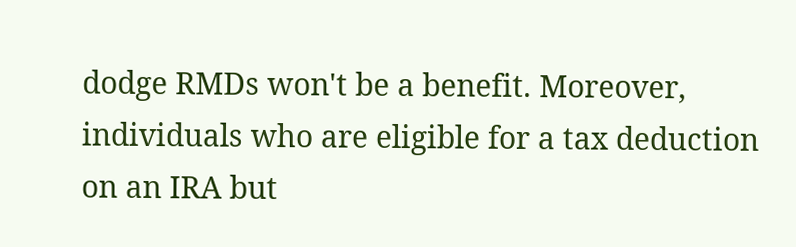dodge RMDs won't be a benefit. Moreover, individuals who are eligible for a tax deduction on an IRA but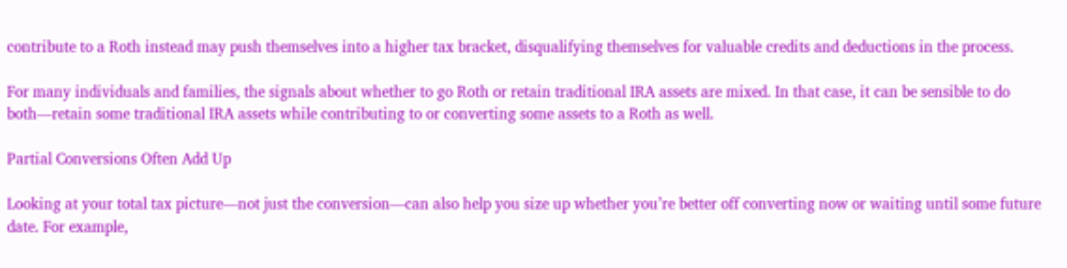contribute to a Roth instead may push themselves into a higher tax bracket, disqualifying themselves for valuable credits and deductions in the process.

For many individuals and families, the signals about whether to go Roth or retain traditional IRA assets are mixed. In that case, it can be sensible to do both—retain some traditional IRA assets while contributing to or converting some assets to a Roth as well.

Partial Conversions Often Add Up

Looking at your total tax picture—not just the conversion—can also help you size up whether you’re better off converting now or waiting until some future date. For example,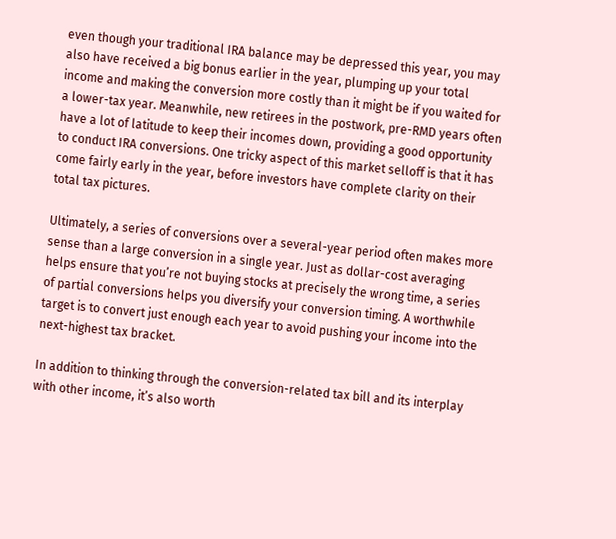even though your traditional IRA balance may be depressed this year, you may also have received a big bonus earlier in the year, plumping up your total income and making the conversion more costly than it might be if you waited for a lower-tax year. Meanwhile, new retirees in the postwork, pre-RMD years often have a lot of latitude to keep their incomes down, providing a good opportunity to conduct IRA conversions. One tricky aspect of this market selloff is that it has come fairly early in the year, before investors have complete clarity on their total tax pictures.

Ultimately, a series of conversions over a several-year period often makes more sense than a large conversion in a single year. Just as dollar-cost averaging helps ensure that you’re not buying stocks at precisely the wrong time, a series of partial conversions helps you diversify your conversion timing. A worthwhile target is to convert just enough each year to avoid pushing your income into the next-highest tax bracket.

In addition to thinking through the conversion-related tax bill and its interplay with other income, it’s also worth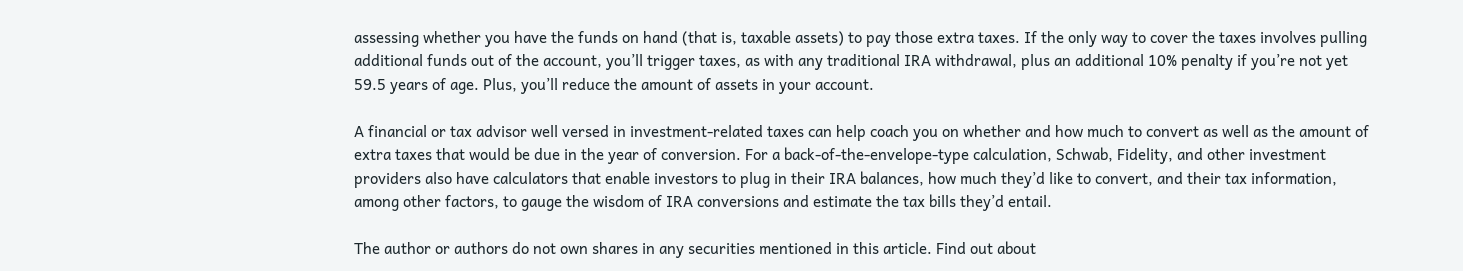assessing whether you have the funds on hand (that is, taxable assets) to pay those extra taxes. If the only way to cover the taxes involves pulling additional funds out of the account, you’ll trigger taxes, as with any traditional IRA withdrawal, plus an additional 10% penalty if you’re not yet 59.5 years of age. Plus, you’ll reduce the amount of assets in your account.

A financial or tax advisor well versed in investment-related taxes can help coach you on whether and how much to convert as well as the amount of extra taxes that would be due in the year of conversion. For a back-of-the-envelope-type calculation, Schwab, Fidelity, and other investment providers also have calculators that enable investors to plug in their IRA balances, how much they’d like to convert, and their tax information, among other factors, to gauge the wisdom of IRA conversions and estimate the tax bills they’d entail.

The author or authors do not own shares in any securities mentioned in this article. Find out about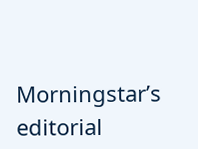Morningstar’s editorial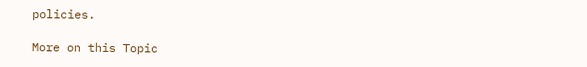policies.

More on this Topic